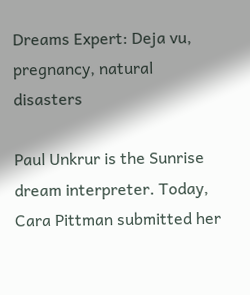Dreams Expert: Deja vu, pregnancy, natural disasters

Paul Unkrur is the Sunrise dream interpreter. Today, Cara Pittman submitted her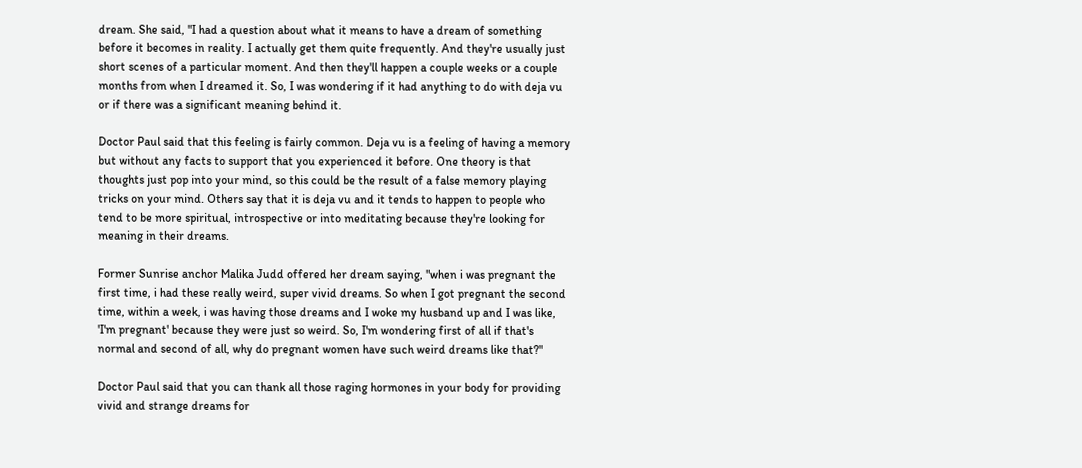dream. She said, "I had a question about what it means to have a dream of something before it becomes in reality. I actually get them quite frequently. And they're usually just short scenes of a particular moment. And then they'll happen a couple weeks or a couple months from when I dreamed it. So, I was wondering if it had anything to do with deja vu or if there was a significant meaning behind it.

Doctor Paul said that this feeling is fairly common. Deja vu is a feeling of having a memory but without any facts to support that you experienced it before. One theory is that thoughts just pop into your mind, so this could be the result of a false memory playing tricks on your mind. Others say that it is deja vu and it tends to happen to people who tend to be more spiritual, introspective or into meditating because they're looking for meaning in their dreams.

Former Sunrise anchor Malika Judd offered her dream saying, "when i was pregnant the first time, i had these really weird, super vivid dreams. So when I got pregnant the second time, within a week, i was having those dreams and I woke my husband up and I was like, 'I'm pregnant' because they were just so weird. So, I'm wondering first of all if that's normal and second of all, why do pregnant women have such weird dreams like that?"

Doctor Paul said that you can thank all those raging hormones in your body for providing vivid and strange dreams for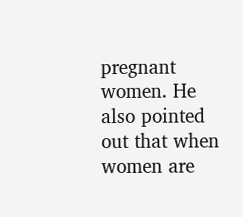pregnant women. He also pointed out that when women are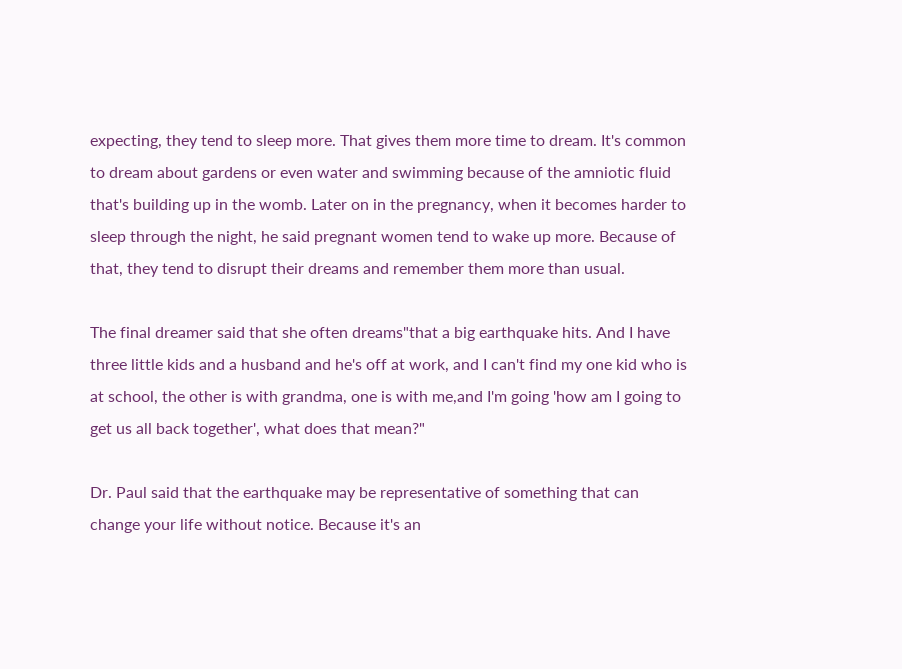expecting, they tend to sleep more. That gives them more time to dream. It's common to dream about gardens or even water and swimming because of the amniotic fluid that's building up in the womb. Later on in the pregnancy, when it becomes harder to sleep through the night, he said pregnant women tend to wake up more. Because of that, they tend to disrupt their dreams and remember them more than usual.

The final dreamer said that she often dreams"that a big earthquake hits. And I have three little kids and a husband and he's off at work, and I can't find my one kid who is at school, the other is with grandma, one is with me,and I'm going 'how am I going to get us all back together', what does that mean?"

Dr. Paul said that the earthquake may be representative of something that can change your life without notice. Because it's an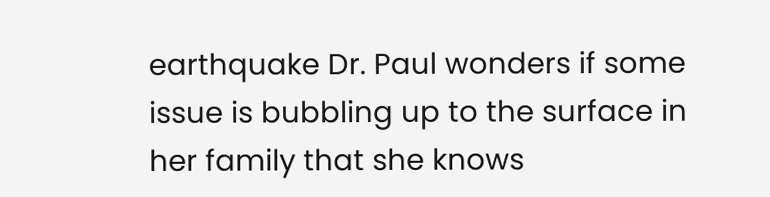earthquake Dr. Paul wonders if some issue is bubbling up to the surface in her family that she knows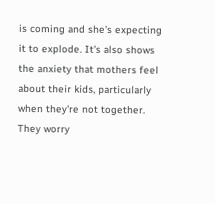is coming and she's expecting it to explode. It's also shows the anxiety that mothers feel about their kids, particularly when they're not together. They worry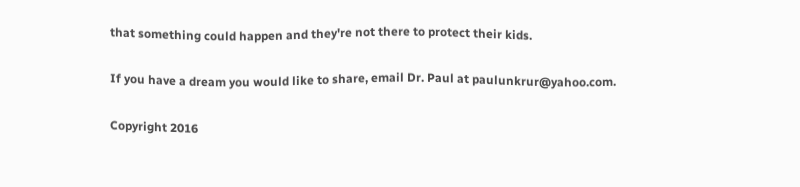that something could happen and they're not there to protect their kids.

If you have a dream you would like to share, email Dr. Paul at paulunkrur@yahoo.com.

Copyright 2016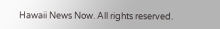Hawaii News Now. All rights reserved.